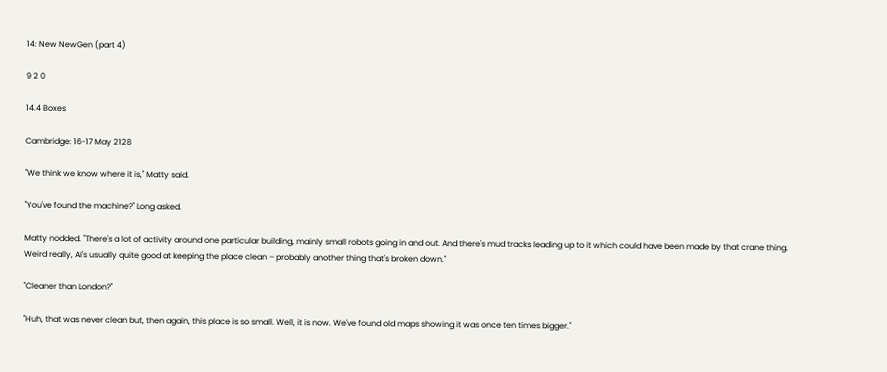14: New NewGen (part 4)

9 2 0

14.4 Boxes

Cambridge: 16-17 May 2128

"We think we know where it is," Matty said.

"You've found the machine?" Long asked.

Matty nodded. "There's a lot of activity around one particular building, mainly small robots going in and out. And there's mud tracks leading up to it which could have been made by that crane thing. Weird really, AI's usually quite good at keeping the place clean – probably another thing that's broken down."

"Cleaner than London?"

"Huh, that was never clean but, then again, this place is so small. Well, it is now. We've found old maps showing it was once ten times bigger."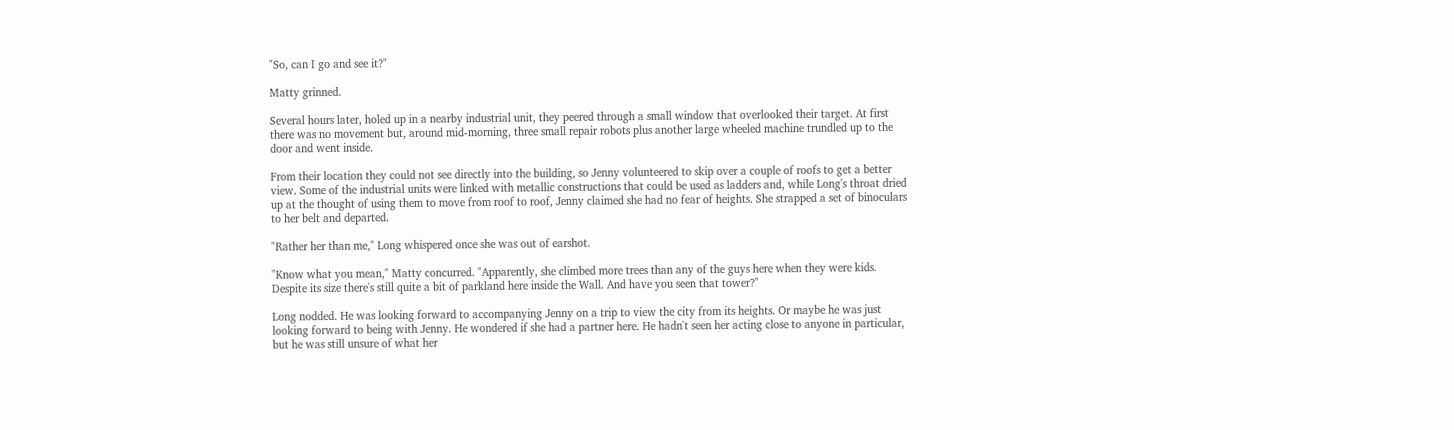"So, can I go and see it?"

Matty grinned.

Several hours later, holed up in a nearby industrial unit, they peered through a small window that overlooked their target. At first there was no movement but, around mid-morning, three small repair robots plus another large wheeled machine trundled up to the door and went inside.

From their location they could not see directly into the building, so Jenny volunteered to skip over a couple of roofs to get a better view. Some of the industrial units were linked with metallic constructions that could be used as ladders and, while Long's throat dried up at the thought of using them to move from roof to roof, Jenny claimed she had no fear of heights. She strapped a set of binoculars to her belt and departed.

"Rather her than me," Long whispered once she was out of earshot.

"Know what you mean," Matty concurred. "Apparently, she climbed more trees than any of the guys here when they were kids. Despite its size there's still quite a bit of parkland here inside the Wall. And have you seen that tower?"

Long nodded. He was looking forward to accompanying Jenny on a trip to view the city from its heights. Or maybe he was just looking forward to being with Jenny. He wondered if she had a partner here. He hadn't seen her acting close to anyone in particular, but he was still unsure of what her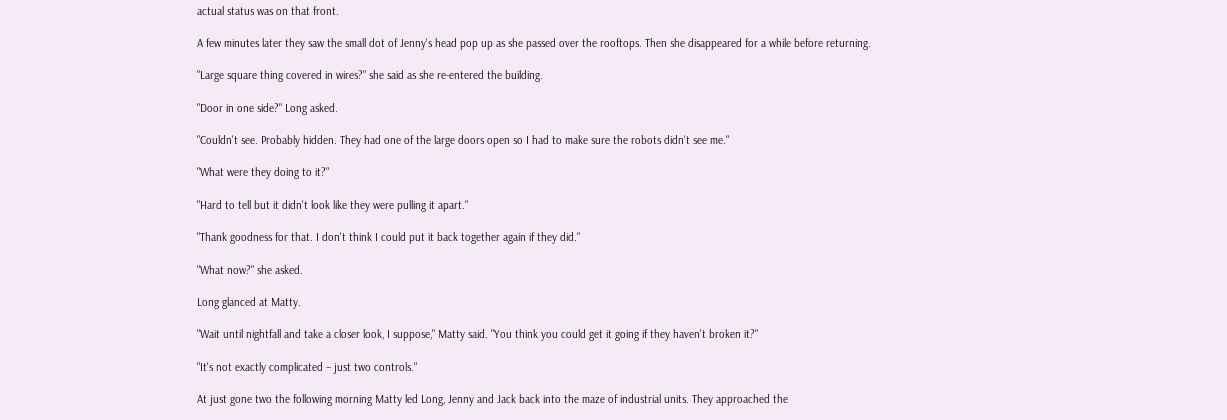actual status was on that front.

A few minutes later they saw the small dot of Jenny's head pop up as she passed over the rooftops. Then she disappeared for a while before returning.

"Large square thing covered in wires?" she said as she re-entered the building.

"Door in one side?" Long asked.

"Couldn't see. Probably hidden. They had one of the large doors open so I had to make sure the robots didn't see me."

"What were they doing to it?"

"Hard to tell but it didn't look like they were pulling it apart."

"Thank goodness for that. I don't think I could put it back together again if they did."

"What now?" she asked.

Long glanced at Matty.

"Wait until nightfall and take a closer look, I suppose," Matty said. "You think you could get it going if they haven't broken it?"

"It's not exactly complicated – just two controls."

At just gone two the following morning Matty led Long, Jenny and Jack back into the maze of industrial units. They approached the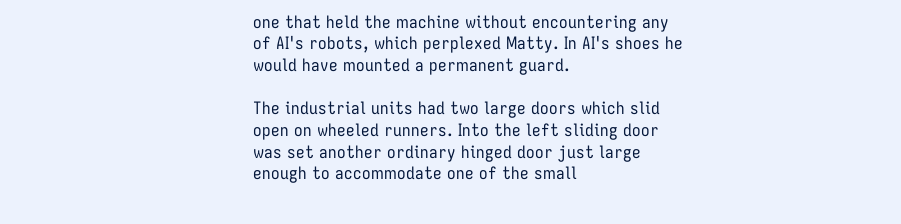one that held the machine without encountering any of AI's robots, which perplexed Matty. In AI's shoes he would have mounted a permanent guard.

The industrial units had two large doors which slid open on wheeled runners. Into the left sliding door was set another ordinary hinged door just large enough to accommodate one of the small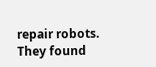repair robots. They found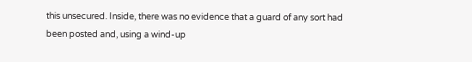this unsecured. Inside, there was no evidence that a guard of any sort had been posted and, using a wind-up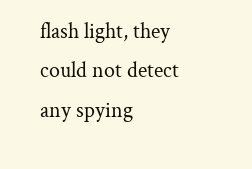flash light, they could not detect any spying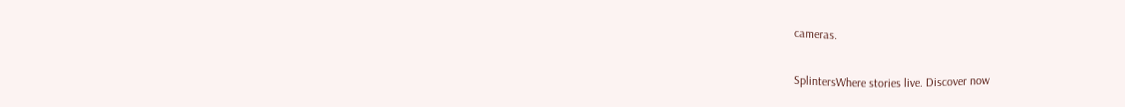cameras.

SplintersWhere stories live. Discover now